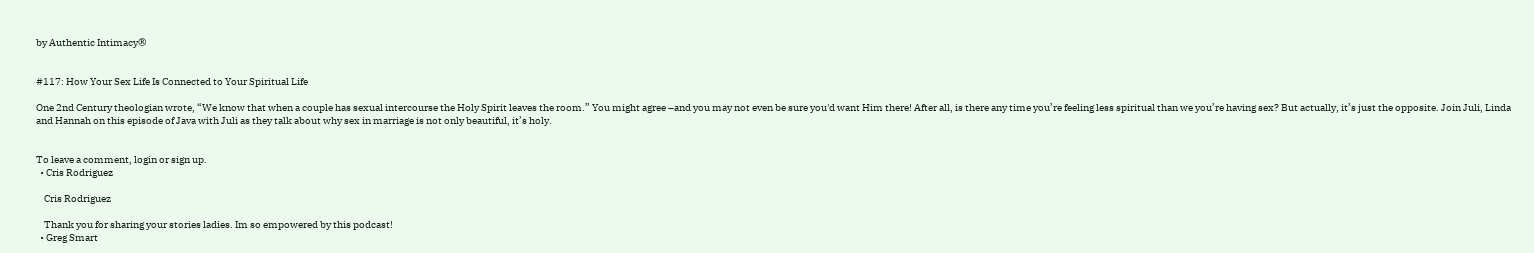by Authentic Intimacy®


#117: How Your Sex Life Is Connected to Your Spiritual Life

One 2nd Century theologian wrote, “We know that when a couple has sexual intercourse the Holy Spirit leaves the room.” You might agree –and you may not even be sure you'd want Him there! After all, is there any time you’re feeling less spiritual than we you’re having sex? But actually, it’s just the opposite. Join Juli, Linda and Hannah on this episode of Java with Juli as they talk about why sex in marriage is not only beautiful, it’s holy.


To leave a comment, login or sign up.
  • Cris Rodriguez

    Cris Rodriguez

    Thank you for sharing your stories ladies. Im so empowered by this podcast!
  • Greg Smart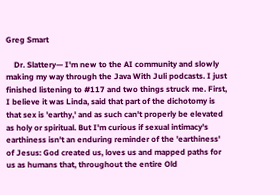Greg Smart

    Dr. Slattery— I'm new to the AI community and slowly making my way through the Java With Juli podcasts. I just finished listening to #117 and two things struck me. First, I believe it was Linda, said that part of the dichotomy is that sex is 'earthy,' and as such can't properly be elevated as holy or spiritual. But I'm curious if sexual intimacy's earthiness isn't an enduring reminder of the 'earthiness' of Jesus: God created us, loves us and mapped paths for us as humans that, throughout the entire Old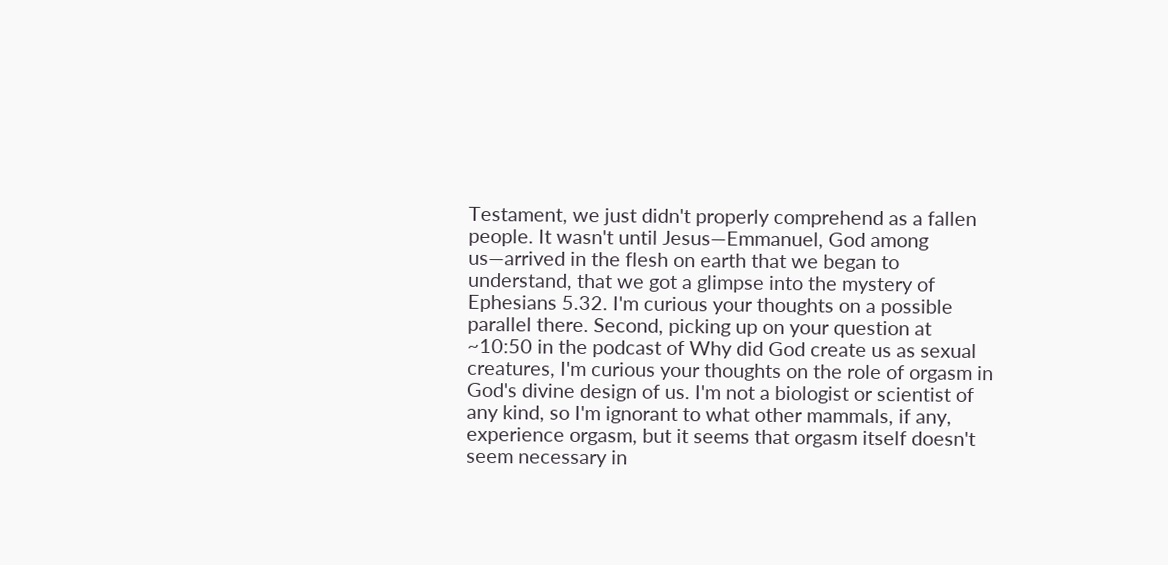Testament, we just didn't properly comprehend as a fallen people. It wasn't until Jesus—Emmanuel, God among us—arrived in the flesh on earth that we began to understand, that we got a glimpse into the mystery of Ephesians 5.32. I'm curious your thoughts on a possible parallel there. Second, picking up on your question at ~10:50 in the podcast of Why did God create us as sexual creatures, I'm curious your thoughts on the role of orgasm in God's divine design of us. I'm not a biologist or scientist of any kind, so I'm ignorant to what other mammals, if any, experience orgasm, but it seems that orgasm itself doesn't seem necessary in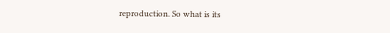reproduction. So what is its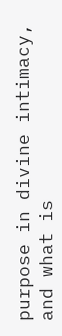purpose in divine intimacy, and what is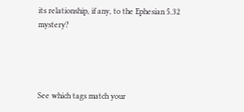its relationship, if any, to the Ephesian 5.32 mystery?




See which tags match your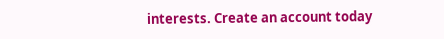interests. Create an account today